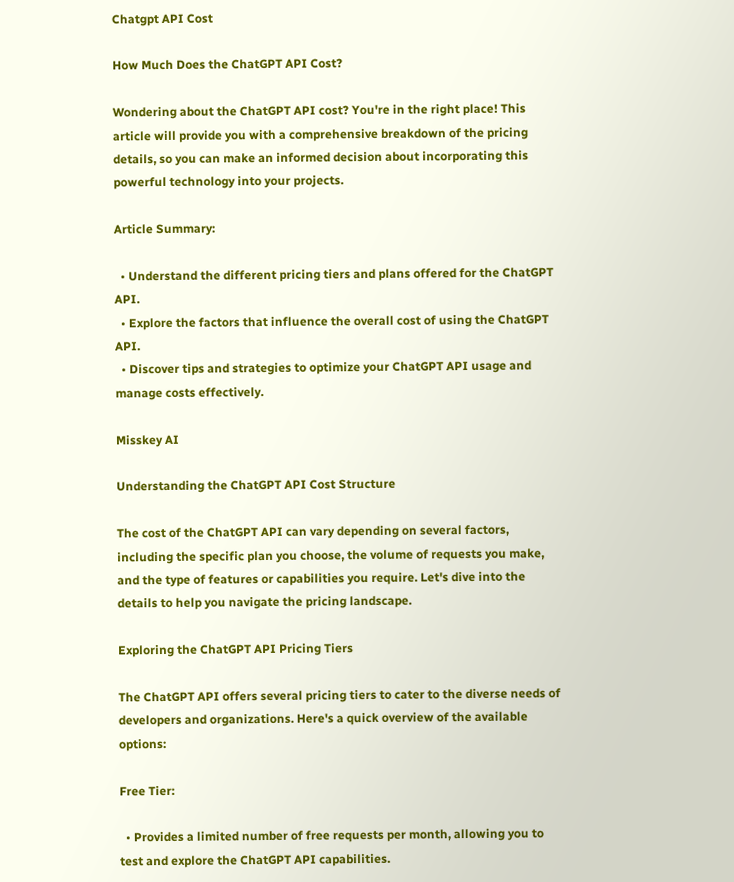Chatgpt API Cost

How Much Does the ChatGPT API Cost?

Wondering about the ChatGPT API cost? You're in the right place! This article will provide you with a comprehensive breakdown of the pricing details, so you can make an informed decision about incorporating this powerful technology into your projects.

Article Summary:

  • Understand the different pricing tiers and plans offered for the ChatGPT API.
  • Explore the factors that influence the overall cost of using the ChatGPT API.
  • Discover tips and strategies to optimize your ChatGPT API usage and manage costs effectively.

Misskey AI

Understanding the ChatGPT API Cost Structure

The cost of the ChatGPT API can vary depending on several factors, including the specific plan you choose, the volume of requests you make, and the type of features or capabilities you require. Let's dive into the details to help you navigate the pricing landscape.

Exploring the ChatGPT API Pricing Tiers

The ChatGPT API offers several pricing tiers to cater to the diverse needs of developers and organizations. Here's a quick overview of the available options:

Free Tier:

  • Provides a limited number of free requests per month, allowing you to test and explore the ChatGPT API capabilities.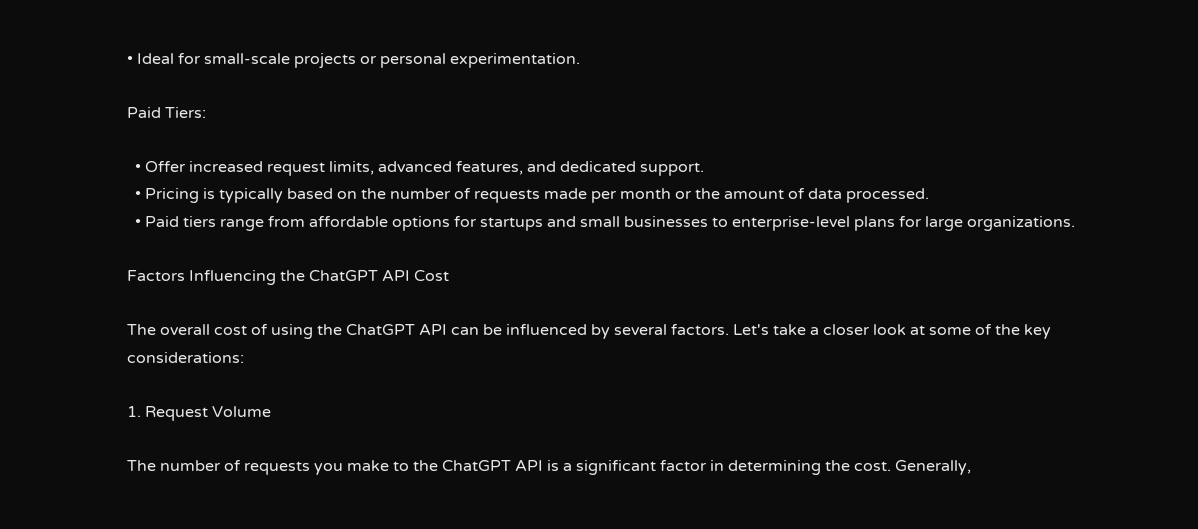• Ideal for small-scale projects or personal experimentation.

Paid Tiers:

  • Offer increased request limits, advanced features, and dedicated support.
  • Pricing is typically based on the number of requests made per month or the amount of data processed.
  • Paid tiers range from affordable options for startups and small businesses to enterprise-level plans for large organizations.

Factors Influencing the ChatGPT API Cost

The overall cost of using the ChatGPT API can be influenced by several factors. Let's take a closer look at some of the key considerations:

1. Request Volume

The number of requests you make to the ChatGPT API is a significant factor in determining the cost. Generally,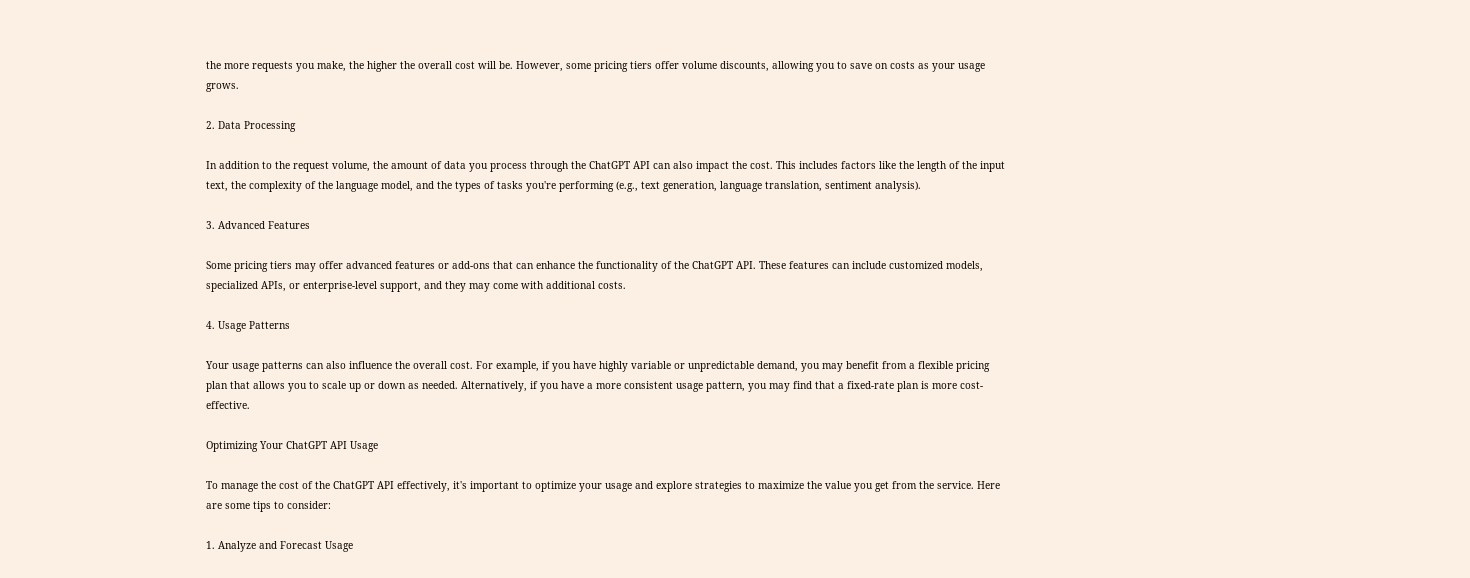the more requests you make, the higher the overall cost will be. However, some pricing tiers offer volume discounts, allowing you to save on costs as your usage grows.

2. Data Processing

In addition to the request volume, the amount of data you process through the ChatGPT API can also impact the cost. This includes factors like the length of the input text, the complexity of the language model, and the types of tasks you're performing (e.g., text generation, language translation, sentiment analysis).

3. Advanced Features

Some pricing tiers may offer advanced features or add-ons that can enhance the functionality of the ChatGPT API. These features can include customized models, specialized APIs, or enterprise-level support, and they may come with additional costs.

4. Usage Patterns

Your usage patterns can also influence the overall cost. For example, if you have highly variable or unpredictable demand, you may benefit from a flexible pricing plan that allows you to scale up or down as needed. Alternatively, if you have a more consistent usage pattern, you may find that a fixed-rate plan is more cost-effective.

Optimizing Your ChatGPT API Usage

To manage the cost of the ChatGPT API effectively, it's important to optimize your usage and explore strategies to maximize the value you get from the service. Here are some tips to consider:

1. Analyze and Forecast Usage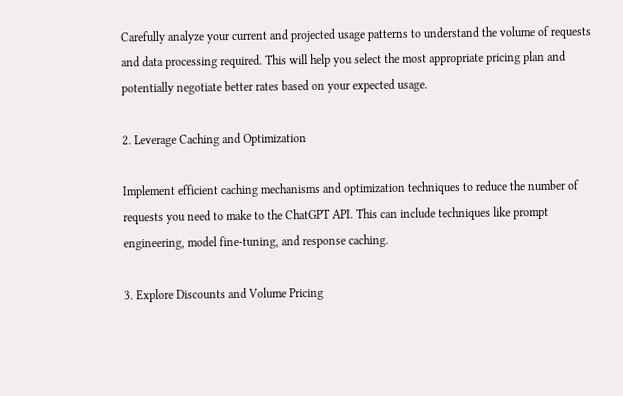Carefully analyze your current and projected usage patterns to understand the volume of requests and data processing required. This will help you select the most appropriate pricing plan and potentially negotiate better rates based on your expected usage.

2. Leverage Caching and Optimization

Implement efficient caching mechanisms and optimization techniques to reduce the number of requests you need to make to the ChatGPT API. This can include techniques like prompt engineering, model fine-tuning, and response caching.

3. Explore Discounts and Volume Pricing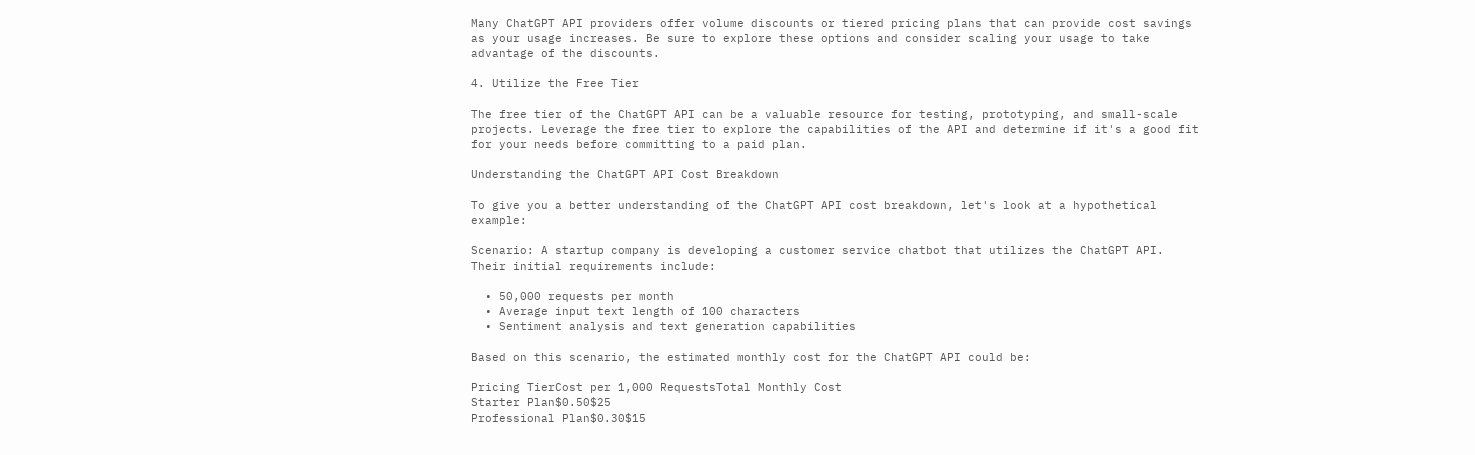Many ChatGPT API providers offer volume discounts or tiered pricing plans that can provide cost savings as your usage increases. Be sure to explore these options and consider scaling your usage to take advantage of the discounts.

4. Utilize the Free Tier

The free tier of the ChatGPT API can be a valuable resource for testing, prototyping, and small-scale projects. Leverage the free tier to explore the capabilities of the API and determine if it's a good fit for your needs before committing to a paid plan.

Understanding the ChatGPT API Cost Breakdown

To give you a better understanding of the ChatGPT API cost breakdown, let's look at a hypothetical example:

Scenario: A startup company is developing a customer service chatbot that utilizes the ChatGPT API. Their initial requirements include:

  • 50,000 requests per month
  • Average input text length of 100 characters
  • Sentiment analysis and text generation capabilities

Based on this scenario, the estimated monthly cost for the ChatGPT API could be:

Pricing TierCost per 1,000 RequestsTotal Monthly Cost
Starter Plan$0.50$25
Professional Plan$0.30$15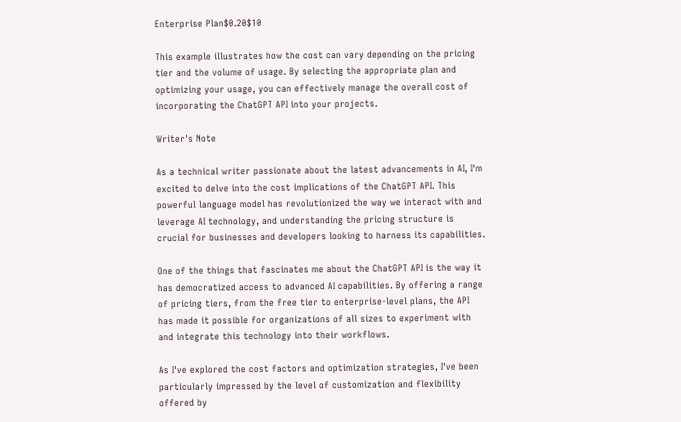Enterprise Plan$0.20$10

This example illustrates how the cost can vary depending on the pricing tier and the volume of usage. By selecting the appropriate plan and optimizing your usage, you can effectively manage the overall cost of incorporating the ChatGPT API into your projects.

Writer's Note

As a technical writer passionate about the latest advancements in AI, I'm excited to delve into the cost implications of the ChatGPT API. This powerful language model has revolutionized the way we interact with and leverage AI technology, and understanding the pricing structure is crucial for businesses and developers looking to harness its capabilities.

One of the things that fascinates me about the ChatGPT API is the way it has democratized access to advanced AI capabilities. By offering a range of pricing tiers, from the free tier to enterprise-level plans, the API has made it possible for organizations of all sizes to experiment with and integrate this technology into their workflows.

As I've explored the cost factors and optimization strategies, I've been particularly impressed by the level of customization and flexibility offered by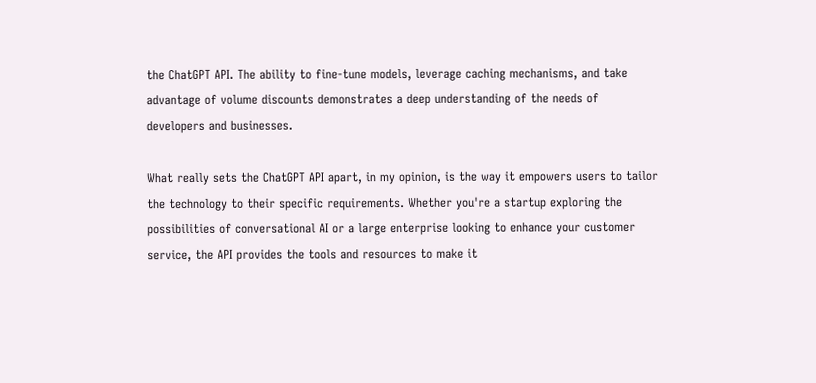the ChatGPT API. The ability to fine-tune models, leverage caching mechanisms, and take advantage of volume discounts demonstrates a deep understanding of the needs of developers and businesses.

What really sets the ChatGPT API apart, in my opinion, is the way it empowers users to tailor the technology to their specific requirements. Whether you're a startup exploring the possibilities of conversational AI or a large enterprise looking to enhance your customer service, the API provides the tools and resources to make it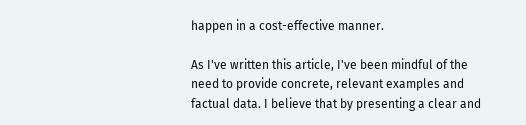happen in a cost-effective manner.

As I've written this article, I've been mindful of the need to provide concrete, relevant examples and factual data. I believe that by presenting a clear and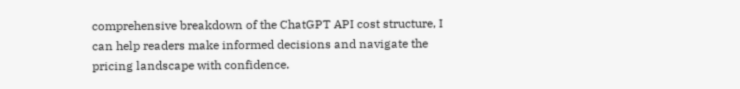comprehensive breakdown of the ChatGPT API cost structure, I can help readers make informed decisions and navigate the pricing landscape with confidence.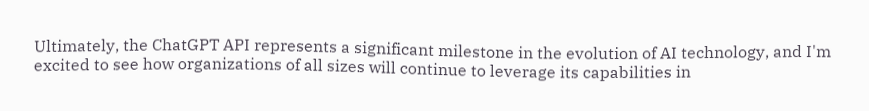Ultimately, the ChatGPT API represents a significant milestone in the evolution of AI technology, and I'm excited to see how organizations of all sizes will continue to leverage its capabilities in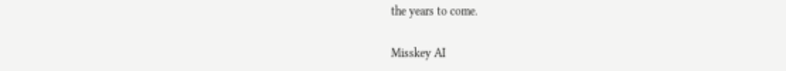the years to come.

Misskey AI